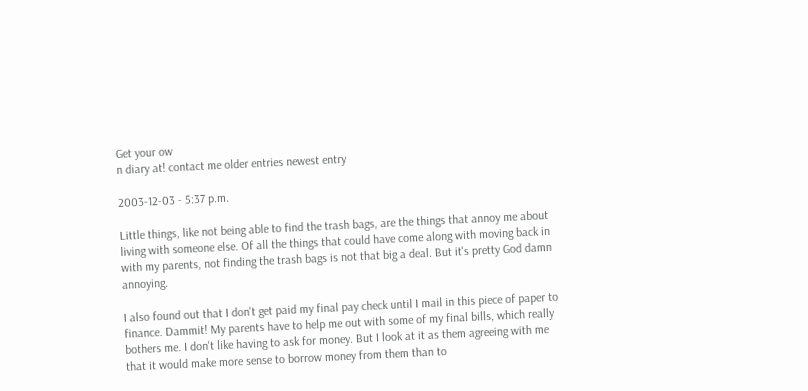Get your ow
n diary at! contact me older entries newest entry

2003-12-03 - 5:37 p.m.

Little things, like not being able to find the trash bags, are the things that annoy me about living with someone else. Of all the things that could have come along with moving back in with my parents, not finding the trash bags is not that big a deal. But it's pretty God damn annoying.

I also found out that I don't get paid my final pay check until I mail in this piece of paper to finance. Dammit! My parents have to help me out with some of my final bills, which really bothers me. I don't like having to ask for money. But I look at it as them agreeing with me that it would make more sense to borrow money from them than to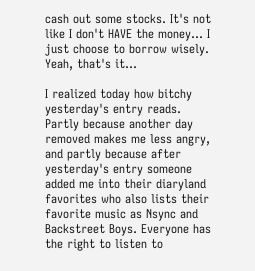cash out some stocks. It's not like I don't HAVE the money... I just choose to borrow wisely. Yeah, that's it...

I realized today how bitchy yesterday's entry reads. Partly because another day removed makes me less angry, and partly because after yesterday's entry someone added me into their diaryland favorites who also lists their favorite music as Nsync and Backstreet Boys. Everyone has the right to listen to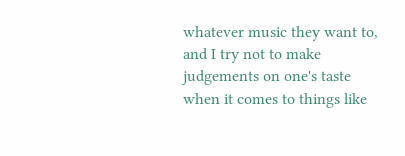whatever music they want to, and I try not to make judgements on one's taste when it comes to things like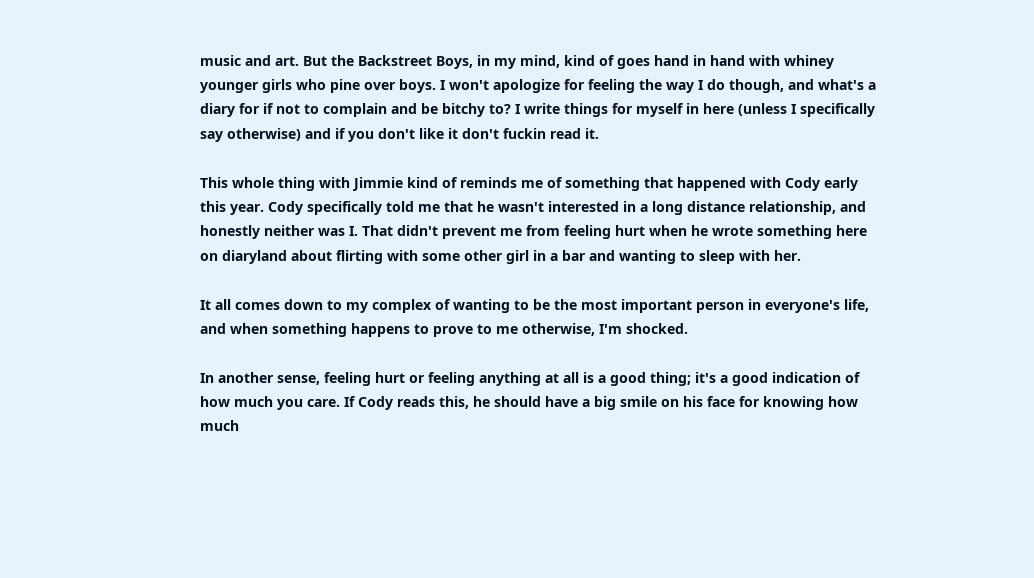music and art. But the Backstreet Boys, in my mind, kind of goes hand in hand with whiney younger girls who pine over boys. I won't apologize for feeling the way I do though, and what's a diary for if not to complain and be bitchy to? I write things for myself in here (unless I specifically say otherwise) and if you don't like it don't fuckin read it.

This whole thing with Jimmie kind of reminds me of something that happened with Cody early this year. Cody specifically told me that he wasn't interested in a long distance relationship, and honestly neither was I. That didn't prevent me from feeling hurt when he wrote something here on diaryland about flirting with some other girl in a bar and wanting to sleep with her.

It all comes down to my complex of wanting to be the most important person in everyone's life, and when something happens to prove to me otherwise, I'm shocked.

In another sense, feeling hurt or feeling anything at all is a good thing; it's a good indication of how much you care. If Cody reads this, he should have a big smile on his face for knowing how much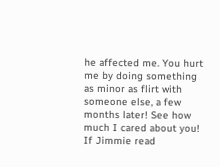he affected me. You hurt me by doing something as minor as flirt with someone else, a few months later! See how much I cared about you! If Jimmie read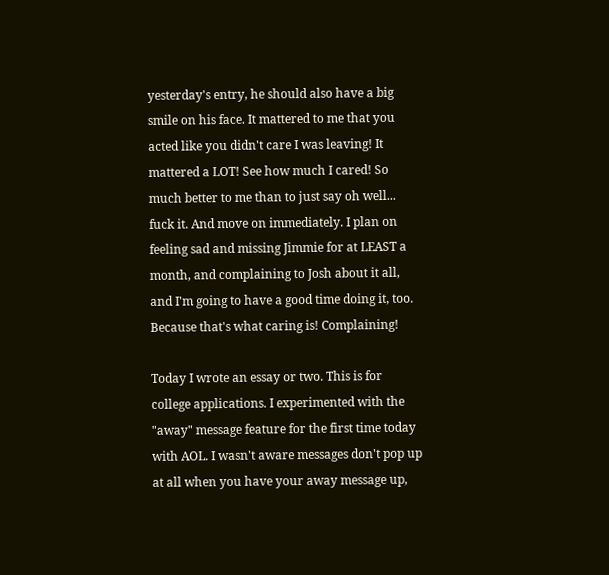yesterday's entry, he should also have a big smile on his face. It mattered to me that you acted like you didn't care I was leaving! It mattered a LOT! See how much I cared! So much better to me than to just say oh well... fuck it. And move on immediately. I plan on feeling sad and missing Jimmie for at LEAST a month, and complaining to Josh about it all, and I'm going to have a good time doing it, too. Because that's what caring is! Complaining!

Today I wrote an essay or two. This is for college applications. I experimented with the "away" message feature for the first time today with AOL. I wasn't aware messages don't pop up at all when you have your away message up,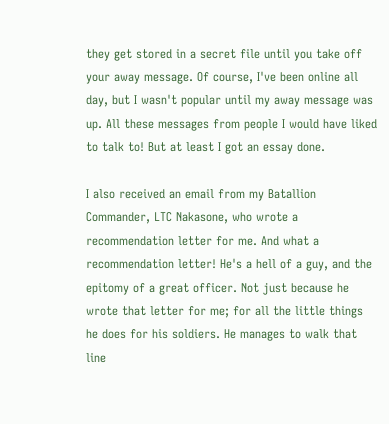they get stored in a secret file until you take off your away message. Of course, I've been online all day, but I wasn't popular until my away message was up. All these messages from people I would have liked to talk to! But at least I got an essay done.

I also received an email from my Batallion Commander, LTC Nakasone, who wrote a recommendation letter for me. And what a recommendation letter! He's a hell of a guy, and the epitomy of a great officer. Not just because he wrote that letter for me; for all the little things he does for his soldiers. He manages to walk that line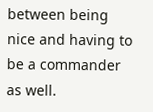between being nice and having to be a commander as well.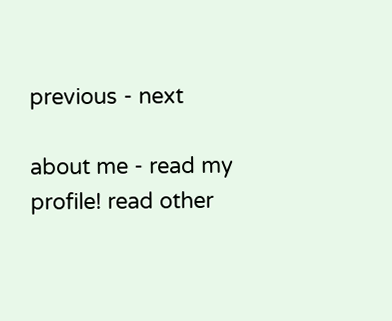previous - next

about me - read my profile! read other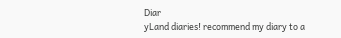Diar
yLand diaries! recommend my diary to a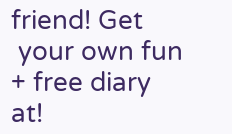friend! Get
 your own fun + free diary at!